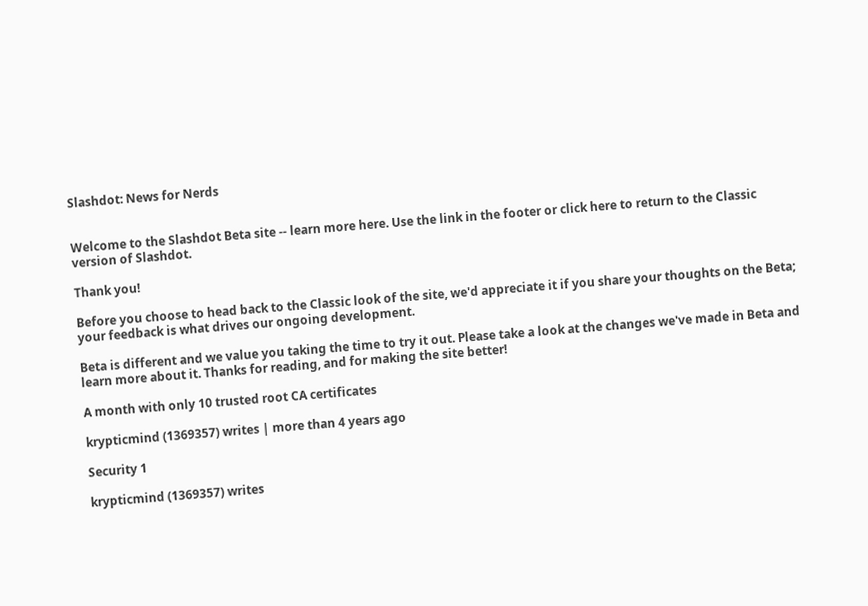Slashdot: News for Nerds


Welcome to the Slashdot Beta site -- learn more here. Use the link in the footer or click here to return to the Classic version of Slashdot.

Thank you!

Before you choose to head back to the Classic look of the site, we'd appreciate it if you share your thoughts on the Beta; your feedback is what drives our ongoing development.

Beta is different and we value you taking the time to try it out. Please take a look at the changes we've made in Beta and  learn more about it. Thanks for reading, and for making the site better!

A month with only 10 trusted root CA certificates

krypticmind (1369357) writes | more than 4 years ago

Security 1

krypticmind (1369357) writes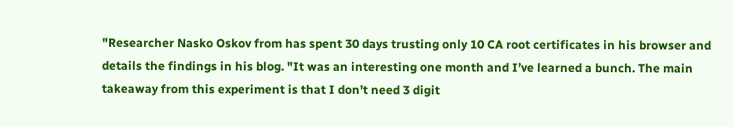"Researcher Nasko Oskov from has spent 30 days trusting only 10 CA root certificates in his browser and details the findings in his blog. "It was an interesting one month and I’ve learned a bunch. The main takeaway from this experiment is that I don’t need 3 digit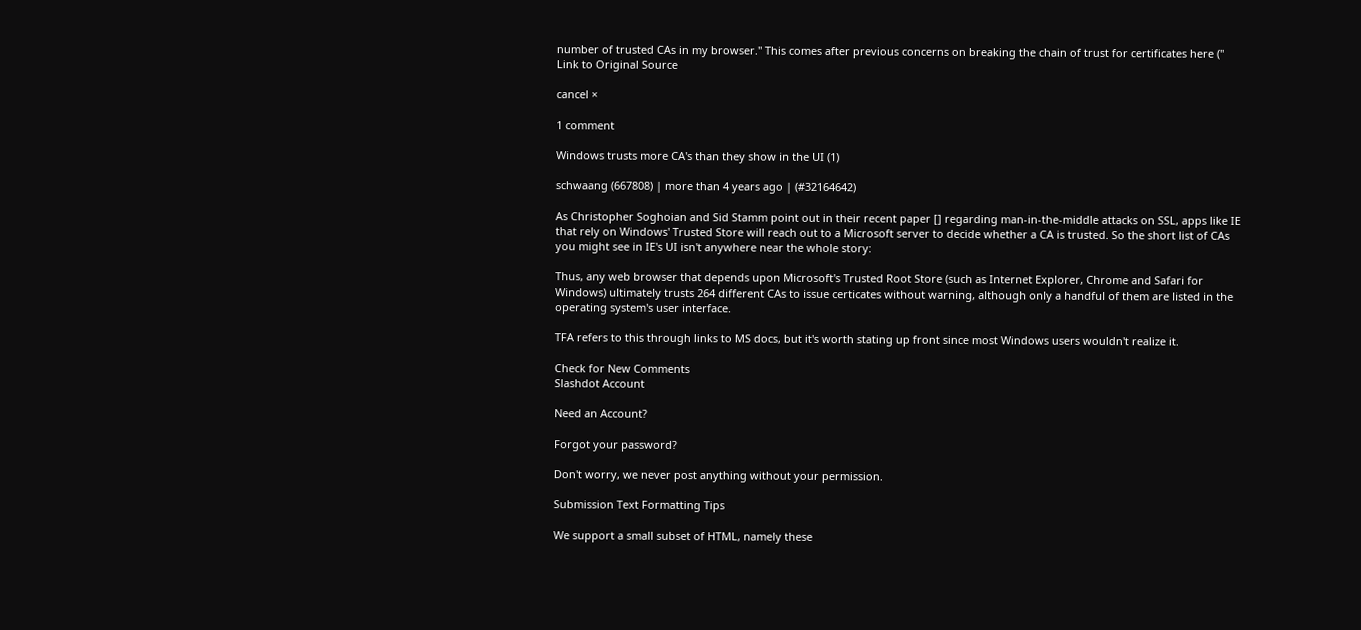number of trusted CAs in my browser." This comes after previous concerns on breaking the chain of trust for certificates here ("
Link to Original Source

cancel ×

1 comment

Windows trusts more CA's than they show in the UI (1)

schwaang (667808) | more than 4 years ago | (#32164642)

As Christopher Soghoian and Sid Stamm point out in their recent paper [] regarding man-in-the-middle attacks on SSL, apps like IE that rely on Windows' Trusted Store will reach out to a Microsoft server to decide whether a CA is trusted. So the short list of CAs you might see in IE's UI isn't anywhere near the whole story:

Thus, any web browser that depends upon Microsoft's Trusted Root Store (such as Internet Explorer, Chrome and Safari for Windows) ultimately trusts 264 different CAs to issue certicates without warning, although only a handful of them are listed in the operating system's user interface.

TFA refers to this through links to MS docs, but it's worth stating up front since most Windows users wouldn't realize it.

Check for New Comments
Slashdot Account

Need an Account?

Forgot your password?

Don't worry, we never post anything without your permission.

Submission Text Formatting Tips

We support a small subset of HTML, namely these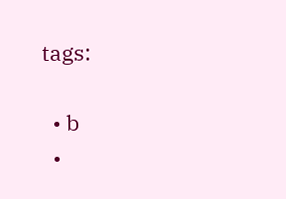tags:

  • b
  •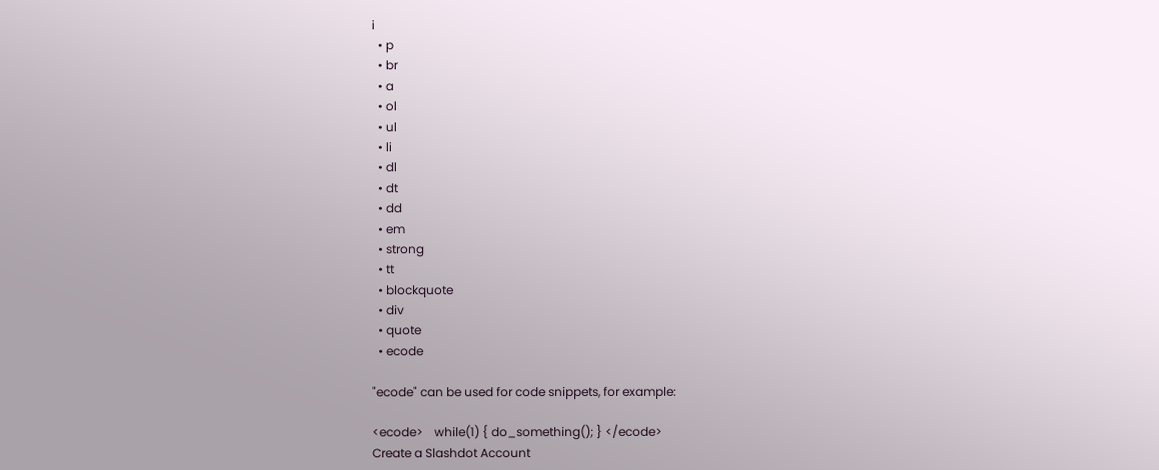i
  • p
  • br
  • a
  • ol
  • ul
  • li
  • dl
  • dt
  • dd
  • em
  • strong
  • tt
  • blockquote
  • div
  • quote
  • ecode

"ecode" can be used for code snippets, for example:

<ecode>    while(1) { do_something(); } </ecode>
Create a Slashdot Account